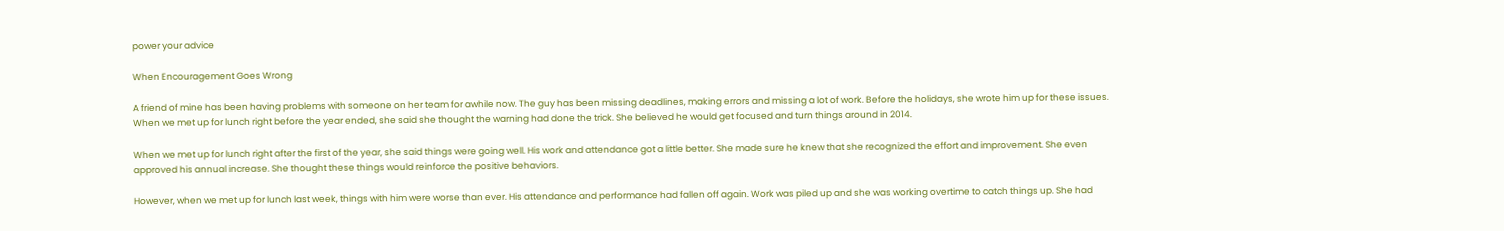power your advice

When Encouragement Goes Wrong

A friend of mine has been having problems with someone on her team for awhile now. The guy has been missing deadlines, making errors and missing a lot of work. Before the holidays, she wrote him up for these issues. When we met up for lunch right before the year ended, she said she thought the warning had done the trick. She believed he would get focused and turn things around in 2014.

When we met up for lunch right after the first of the year, she said things were going well. His work and attendance got a little better. She made sure he knew that she recognized the effort and improvement. She even approved his annual increase. She thought these things would reinforce the positive behaviors.

However, when we met up for lunch last week, things with him were worse than ever. His attendance and performance had fallen off again. Work was piled up and she was working overtime to catch things up. She had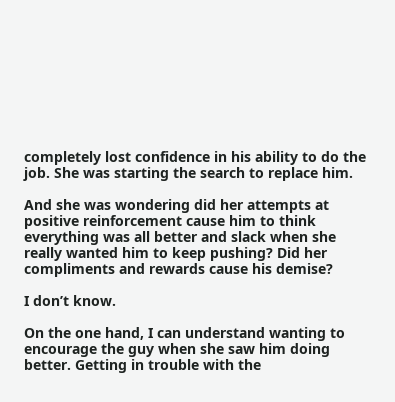completely lost confidence in his ability to do the job. She was starting the search to replace him.

And she was wondering did her attempts at positive reinforcement cause him to think everything was all better and slack when she really wanted him to keep pushing? Did her compliments and rewards cause his demise?

I don’t know.

On the one hand, I can understand wanting to encourage the guy when she saw him doing better. Getting in trouble with the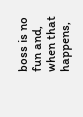boss is no fun and, when that happens,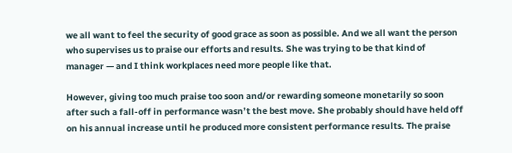we all want to feel the security of good grace as soon as possible. And we all want the person who supervises us to praise our efforts and results. She was trying to be that kind of manager — and I think workplaces need more people like that.

However, giving too much praise too soon and/or rewarding someone monetarily so soon after such a fall-off in performance wasn’t the best move. She probably should have held off on his annual increase until he produced more consistent performance results. The praise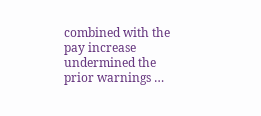combined with the pay increase undermined the prior warnings …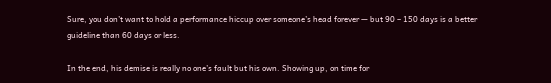Sure, you don’t want to hold a performance hiccup over someone’s head forever — but 90 – 150 days is a better guideline than 60 days or less.

In the end, his demise is really no one’s fault but his own. Showing up, on time for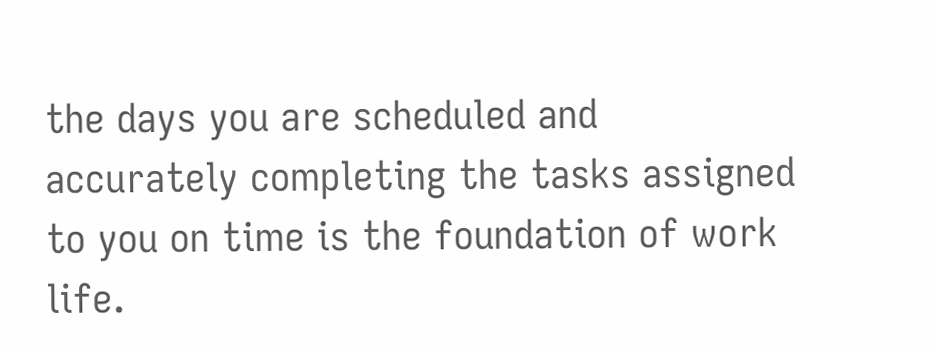the days you are scheduled and accurately completing the tasks assigned to you on time is the foundation of work life.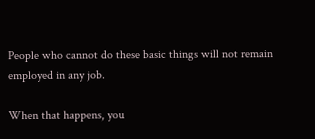People who cannot do these basic things will not remain employed in any job.

When that happens, you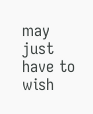may just have to wish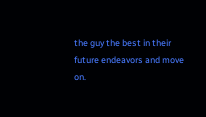the guy the best in their future endeavors and move on.